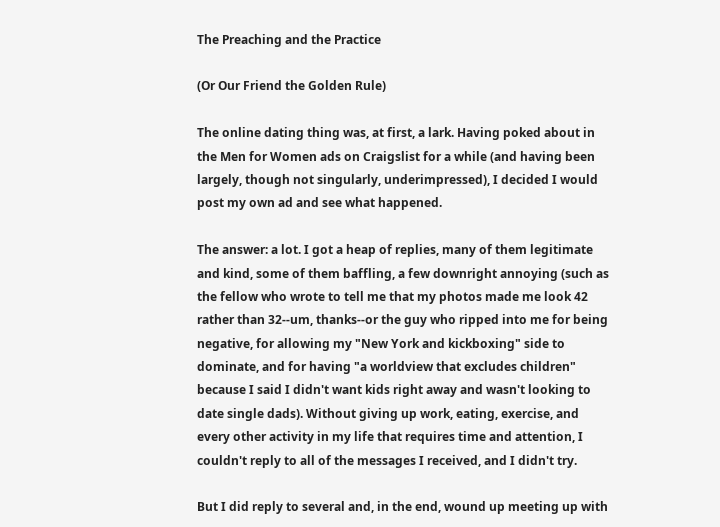The Preaching and the Practice

(Or Our Friend the Golden Rule)

The online dating thing was, at first, a lark. Having poked about in the Men for Women ads on Craigslist for a while (and having been largely, though not singularly, underimpressed), I decided I would post my own ad and see what happened.

The answer: a lot. I got a heap of replies, many of them legitimate and kind, some of them baffling, a few downright annoying (such as the fellow who wrote to tell me that my photos made me look 42 rather than 32--um, thanks--or the guy who ripped into me for being negative, for allowing my "New York and kickboxing" side to dominate, and for having "a worldview that excludes children" because I said I didn't want kids right away and wasn't looking to date single dads). Without giving up work, eating, exercise, and every other activity in my life that requires time and attention, I couldn't reply to all of the messages I received, and I didn't try.

But I did reply to several and, in the end, wound up meeting up with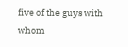five of the guys with whom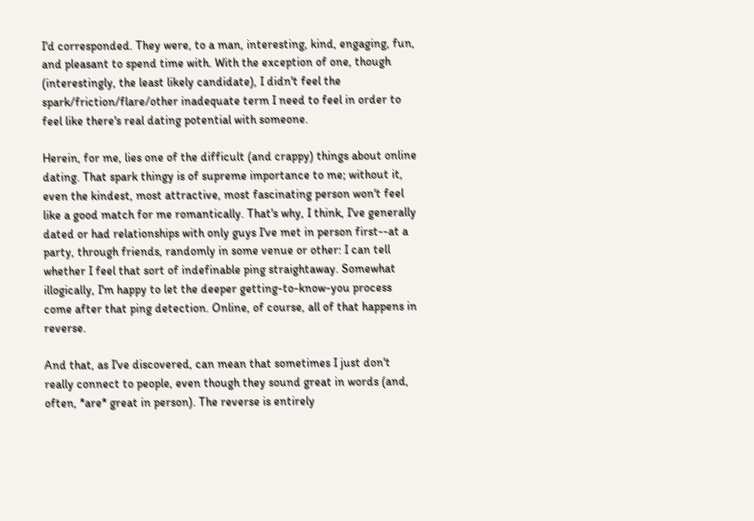I'd corresponded. They were, to a man, interesting, kind, engaging, fun, and pleasant to spend time with. With the exception of one, though (interestingly, the least likely candidate), I didn't feel the spark/friction/flare/other inadequate term I need to feel in order to feel like there's real dating potential with someone.

Herein, for me, lies one of the difficult (and crappy) things about online dating. That spark thingy is of supreme importance to me; without it, even the kindest, most attractive, most fascinating person won't feel like a good match for me romantically. That's why, I think, I've generally dated or had relationships with only guys I've met in person first--at a party, through friends, randomly in some venue or other: I can tell whether I feel that sort of indefinable ping straightaway. Somewhat illogically, I'm happy to let the deeper getting-to-know-you process come after that ping detection. Online, of course, all of that happens in reverse.

And that, as I've discovered, can mean that sometimes I just don't really connect to people, even though they sound great in words (and, often, *are* great in person). The reverse is entirely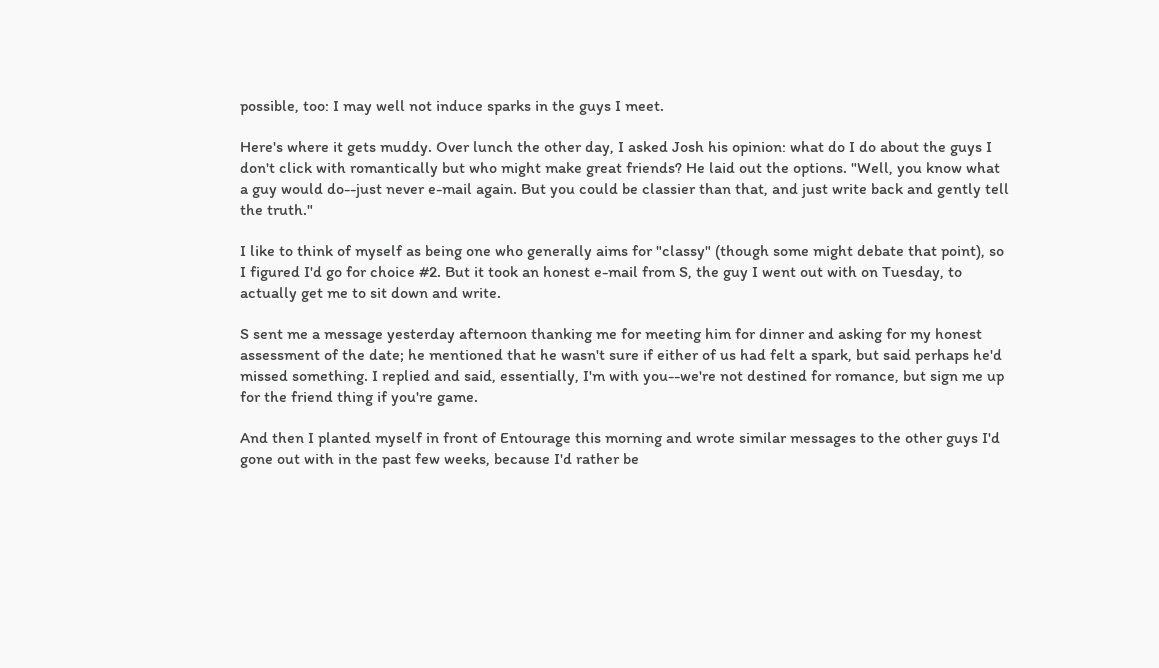possible, too: I may well not induce sparks in the guys I meet.

Here's where it gets muddy. Over lunch the other day, I asked Josh his opinion: what do I do about the guys I don't click with romantically but who might make great friends? He laid out the options. "Well, you know what a guy would do--just never e-mail again. But you could be classier than that, and just write back and gently tell the truth."

I like to think of myself as being one who generally aims for "classy" (though some might debate that point), so I figured I'd go for choice #2. But it took an honest e-mail from S, the guy I went out with on Tuesday, to actually get me to sit down and write.

S sent me a message yesterday afternoon thanking me for meeting him for dinner and asking for my honest assessment of the date; he mentioned that he wasn't sure if either of us had felt a spark, but said perhaps he'd missed something. I replied and said, essentially, I'm with you--we're not destined for romance, but sign me up for the friend thing if you're game.

And then I planted myself in front of Entourage this morning and wrote similar messages to the other guys I'd gone out with in the past few weeks, because I'd rather be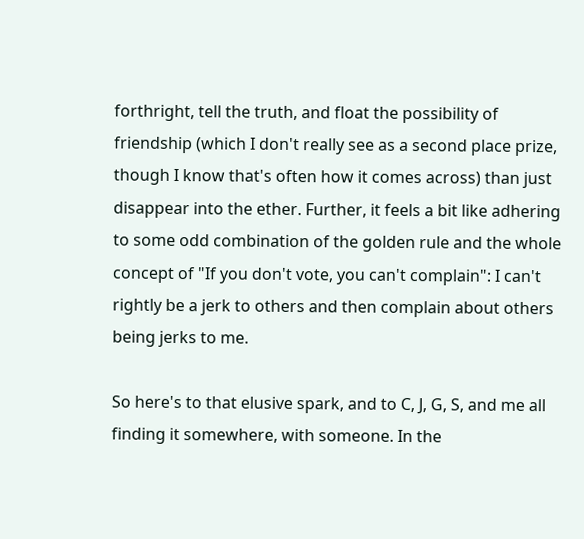forthright, tell the truth, and float the possibility of friendship (which I don't really see as a second place prize, though I know that's often how it comes across) than just disappear into the ether. Further, it feels a bit like adhering to some odd combination of the golden rule and the whole concept of "If you don't vote, you can't complain": I can't rightly be a jerk to others and then complain about others being jerks to me.

So here's to that elusive spark, and to C, J, G, S, and me all finding it somewhere, with someone. In the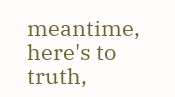meantime, here's to truth,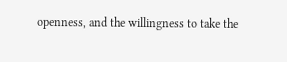openness, and the willingness to take the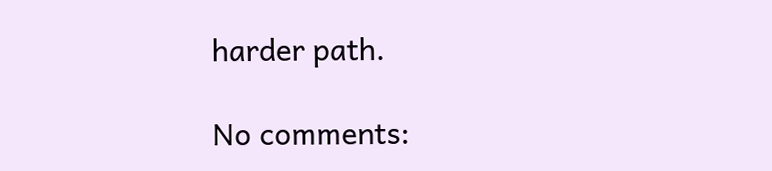harder path.

No comments: